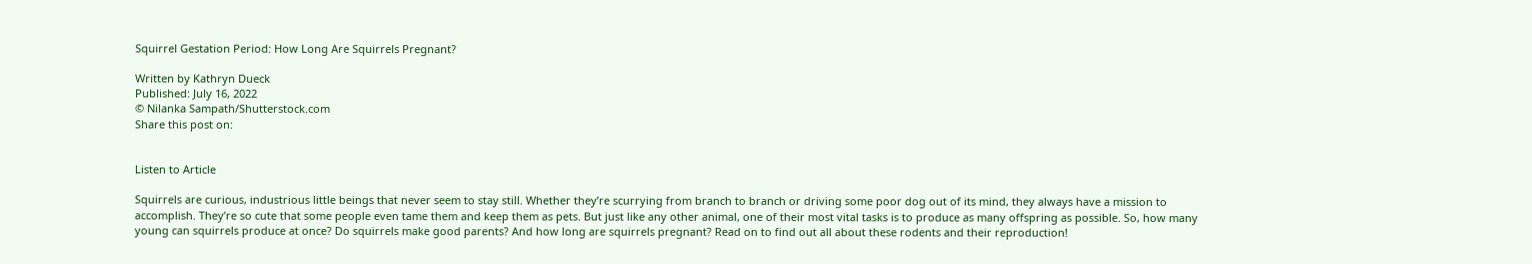Squirrel Gestation Period: How Long Are Squirrels Pregnant?

Written by Kathryn Dueck
Published: July 16, 2022
© Nilanka Sampath/Shutterstock.com
Share this post on:


Listen to Article

Squirrels are curious, industrious little beings that never seem to stay still. Whether they’re scurrying from branch to branch or driving some poor dog out of its mind, they always have a mission to accomplish. They’re so cute that some people even tame them and keep them as pets. But just like any other animal, one of their most vital tasks is to produce as many offspring as possible. So, how many young can squirrels produce at once? Do squirrels make good parents? And how long are squirrels pregnant? Read on to find out all about these rodents and their reproduction!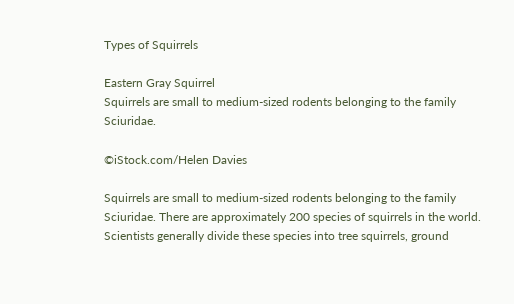Types of Squirrels

Eastern Gray Squirrel
Squirrels are small to medium-sized rodents belonging to the family Sciuridae.

©iStock.com/Helen Davies

Squirrels are small to medium-sized rodents belonging to the family Sciuridae. There are approximately 200 species of squirrels in the world. Scientists generally divide these species into tree squirrels, ground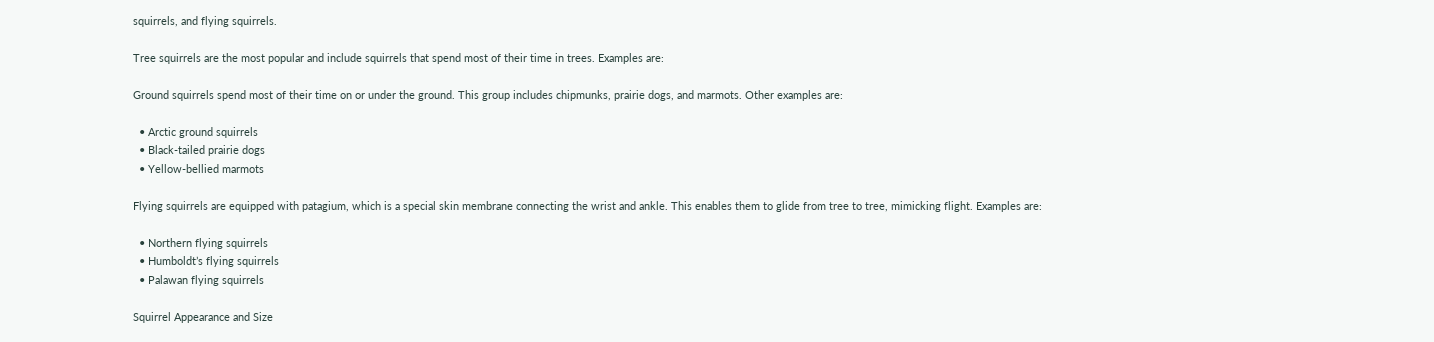squirrels, and flying squirrels.

Tree squirrels are the most popular and include squirrels that spend most of their time in trees. Examples are:

Ground squirrels spend most of their time on or under the ground. This group includes chipmunks, prairie dogs, and marmots. Other examples are:

  • Arctic ground squirrels
  • Black-tailed prairie dogs
  • Yellow-bellied marmots

Flying squirrels are equipped with patagium, which is a special skin membrane connecting the wrist and ankle. This enables them to glide from tree to tree, mimicking flight. Examples are:

  • Northern flying squirrels
  • Humboldt’s flying squirrels
  • Palawan flying squirrels

Squirrel Appearance and Size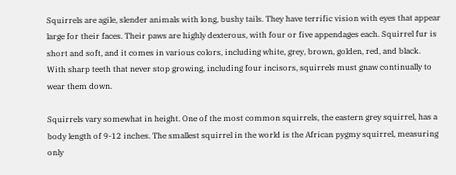Squirrels are agile, slender animals with long, bushy tails. They have terrific vision with eyes that appear large for their faces. Their paws are highly dexterous, with four or five appendages each. Squirrel fur is short and soft, and it comes in various colors, including white, grey, brown, golden, red, and black. With sharp teeth that never stop growing, including four incisors, squirrels must gnaw continually to wear them down.

Squirrels vary somewhat in height. One of the most common squirrels, the eastern grey squirrel, has a body length of 9-12 inches. The smallest squirrel in the world is the African pygmy squirrel, measuring only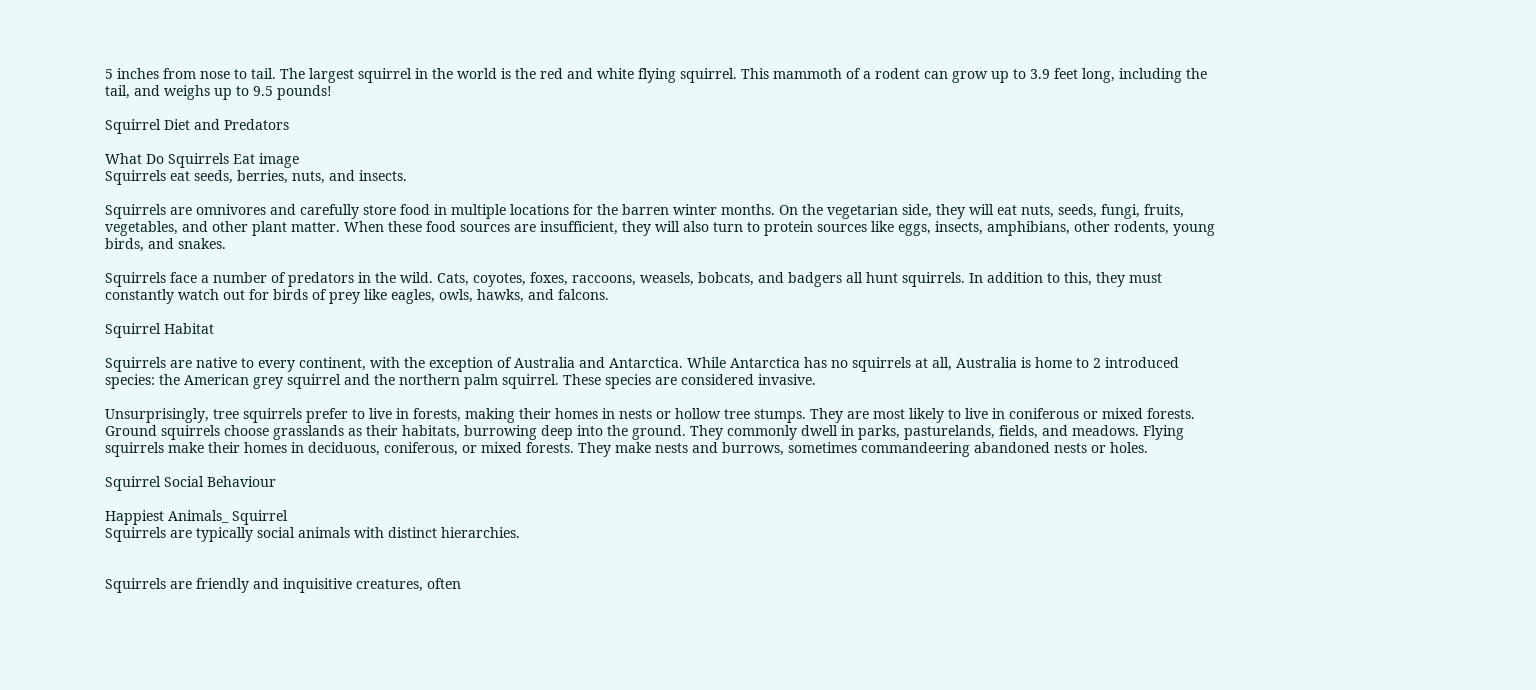5 inches from nose to tail. The largest squirrel in the world is the red and white flying squirrel. This mammoth of a rodent can grow up to 3.9 feet long, including the tail, and weighs up to 9.5 pounds!

Squirrel Diet and Predators

What Do Squirrels Eat image
Squirrels eat seeds, berries, nuts, and insects.

Squirrels are omnivores and carefully store food in multiple locations for the barren winter months. On the vegetarian side, they will eat nuts, seeds, fungi, fruits, vegetables, and other plant matter. When these food sources are insufficient, they will also turn to protein sources like eggs, insects, amphibians, other rodents, young birds, and snakes.

Squirrels face a number of predators in the wild. Cats, coyotes, foxes, raccoons, weasels, bobcats, and badgers all hunt squirrels. In addition to this, they must constantly watch out for birds of prey like eagles, owls, hawks, and falcons.

Squirrel Habitat

Squirrels are native to every continent, with the exception of Australia and Antarctica. While Antarctica has no squirrels at all, Australia is home to 2 introduced species: the American grey squirrel and the northern palm squirrel. These species are considered invasive.

Unsurprisingly, tree squirrels prefer to live in forests, making their homes in nests or hollow tree stumps. They are most likely to live in coniferous or mixed forests. Ground squirrels choose grasslands as their habitats, burrowing deep into the ground. They commonly dwell in parks, pasturelands, fields, and meadows. Flying squirrels make their homes in deciduous, coniferous, or mixed forests. They make nests and burrows, sometimes commandeering abandoned nests or holes.

Squirrel Social Behaviour

Happiest Animals_ Squirrel
Squirrels are typically social animals with distinct hierarchies.


Squirrels are friendly and inquisitive creatures, often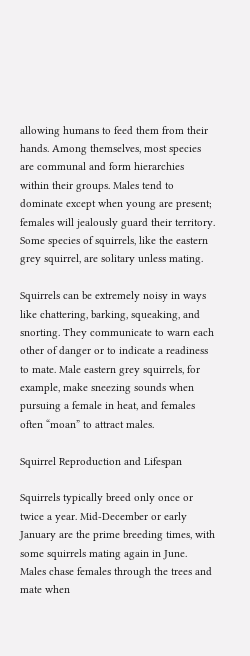allowing humans to feed them from their hands. Among themselves, most species are communal and form hierarchies within their groups. Males tend to dominate except when young are present; females will jealously guard their territory. Some species of squirrels, like the eastern grey squirrel, are solitary unless mating.

Squirrels can be extremely noisy in ways like chattering, barking, squeaking, and snorting. They communicate to warn each other of danger or to indicate a readiness to mate. Male eastern grey squirrels, for example, make sneezing sounds when pursuing a female in heat, and females often “moan” to attract males.

Squirrel Reproduction and Lifespan

Squirrels typically breed only once or twice a year. Mid-December or early January are the prime breeding times, with some squirrels mating again in June. Males chase females through the trees and mate when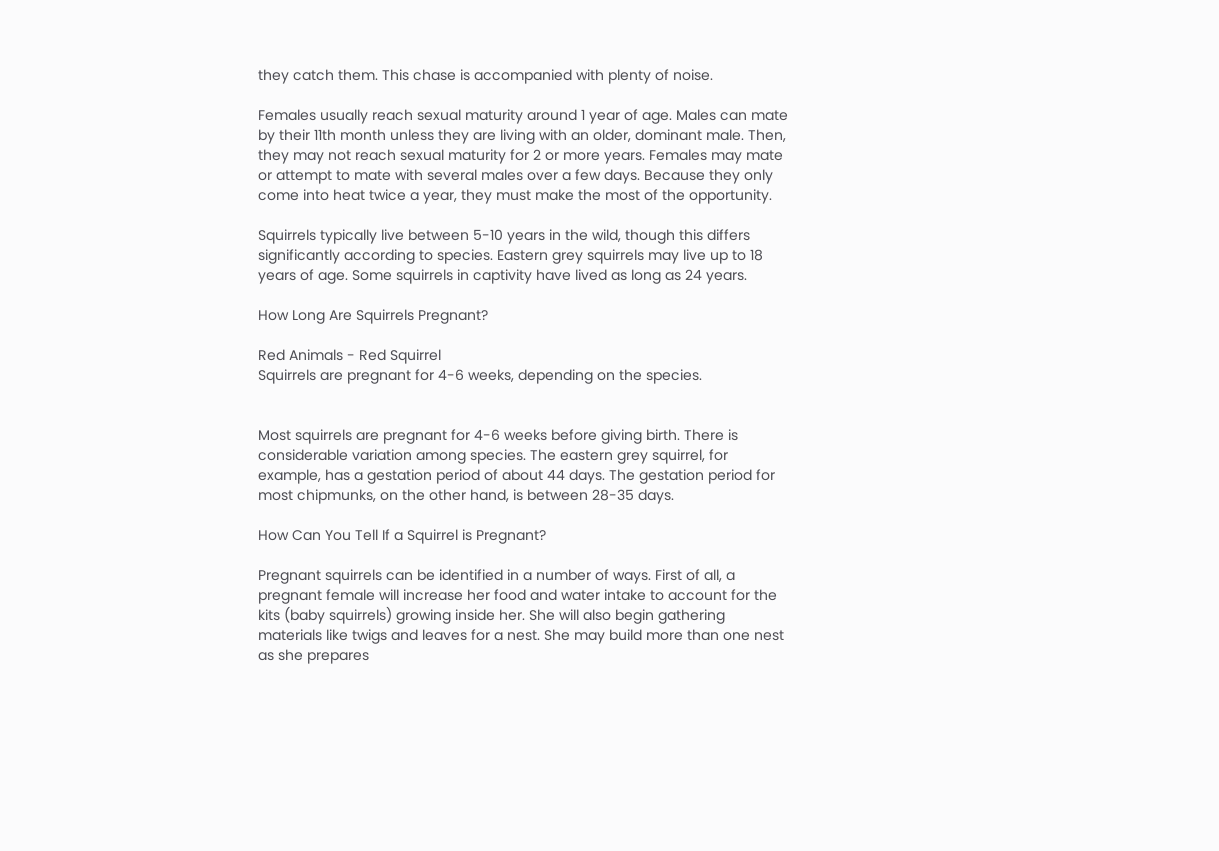they catch them. This chase is accompanied with plenty of noise.

Females usually reach sexual maturity around 1 year of age. Males can mate by their 11th month unless they are living with an older, dominant male. Then, they may not reach sexual maturity for 2 or more years. Females may mate or attempt to mate with several males over a few days. Because they only come into heat twice a year, they must make the most of the opportunity.

Squirrels typically live between 5-10 years in the wild, though this differs significantly according to species. Eastern grey squirrels may live up to 18 years of age. Some squirrels in captivity have lived as long as 24 years.

How Long Are Squirrels Pregnant?

Red Animals - Red Squirrel
Squirrels are pregnant for 4-6 weeks, depending on the species.


Most squirrels are pregnant for 4-6 weeks before giving birth. There is considerable variation among species. The eastern grey squirrel, for example, has a gestation period of about 44 days. The gestation period for most chipmunks, on the other hand, is between 28-35 days.

How Can You Tell If a Squirrel is Pregnant?

Pregnant squirrels can be identified in a number of ways. First of all, a pregnant female will increase her food and water intake to account for the kits (baby squirrels) growing inside her. She will also begin gathering materials like twigs and leaves for a nest. She may build more than one nest as she prepares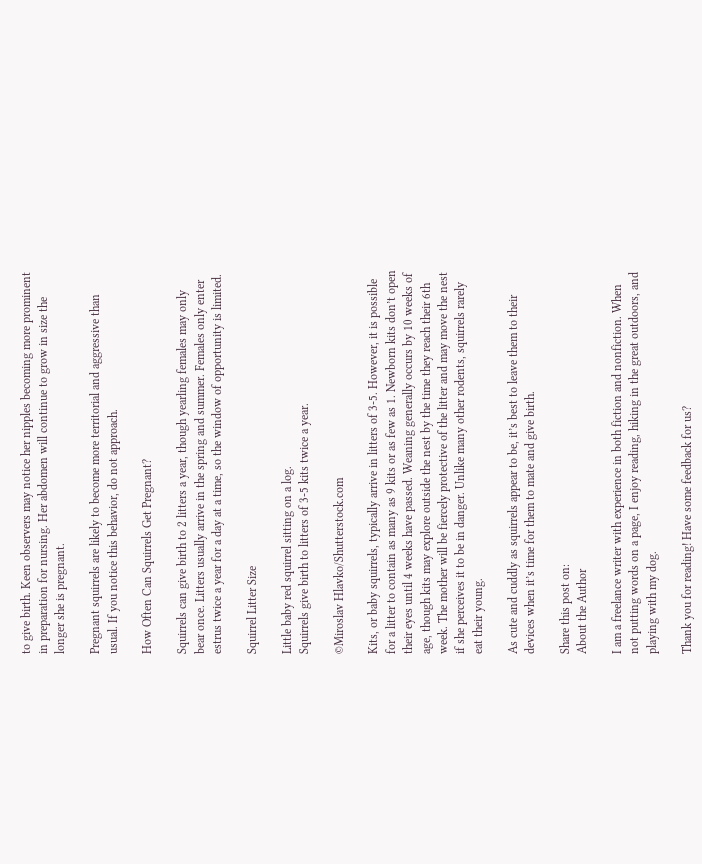to give birth. Keen observers may notice her nipples becoming more prominent in preparation for nursing. Her abdomen will continue to grow in size the longer she is pregnant.

Pregnant squirrels are likely to become more territorial and aggressive than usual. If you notice this behavior, do not approach.

How Often Can Squirrels Get Pregnant?

Squirrels can give birth to 2 litters a year, though yearling females may only bear once. Litters usually arrive in the spring and summer. Females only enter estrus twice a year for a day at a time, so the window of opportunity is limited.

Squirrel Litter Size

Little baby red squirrel sitting on a log.
Squirrels give birth to litters of 3-5 kits twice a year.

©Miroslav Hlavko/Shutterstock.com

Kits, or baby squirrels, typically arrive in litters of 3-5. However, it is possible for a litter to contain as many as 9 kits or as few as 1. Newborn kits don’t open their eyes until 4 weeks have passed. Weaning generally occurs by 10 weeks of age, though kits may explore outside the nest by the time they reach their 6th week. The mother will be fiercely protective of the litter and may move the nest if she perceives it to be in danger. Unlike many other rodents, squirrels rarely eat their young.

As cute and cuddly as squirrels appear to be, it’s best to leave them to their devices when it’s time for them to mate and give birth.

Share this post on:
About the Author

I am a freelance writer with experience in both fiction and nonfiction. When not putting words on a page, I enjoy reading, hiking in the great outdoors, and playing with my dog.

Thank you for reading! Have some feedback for us?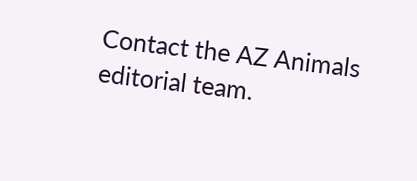Contact the AZ Animals editorial team.